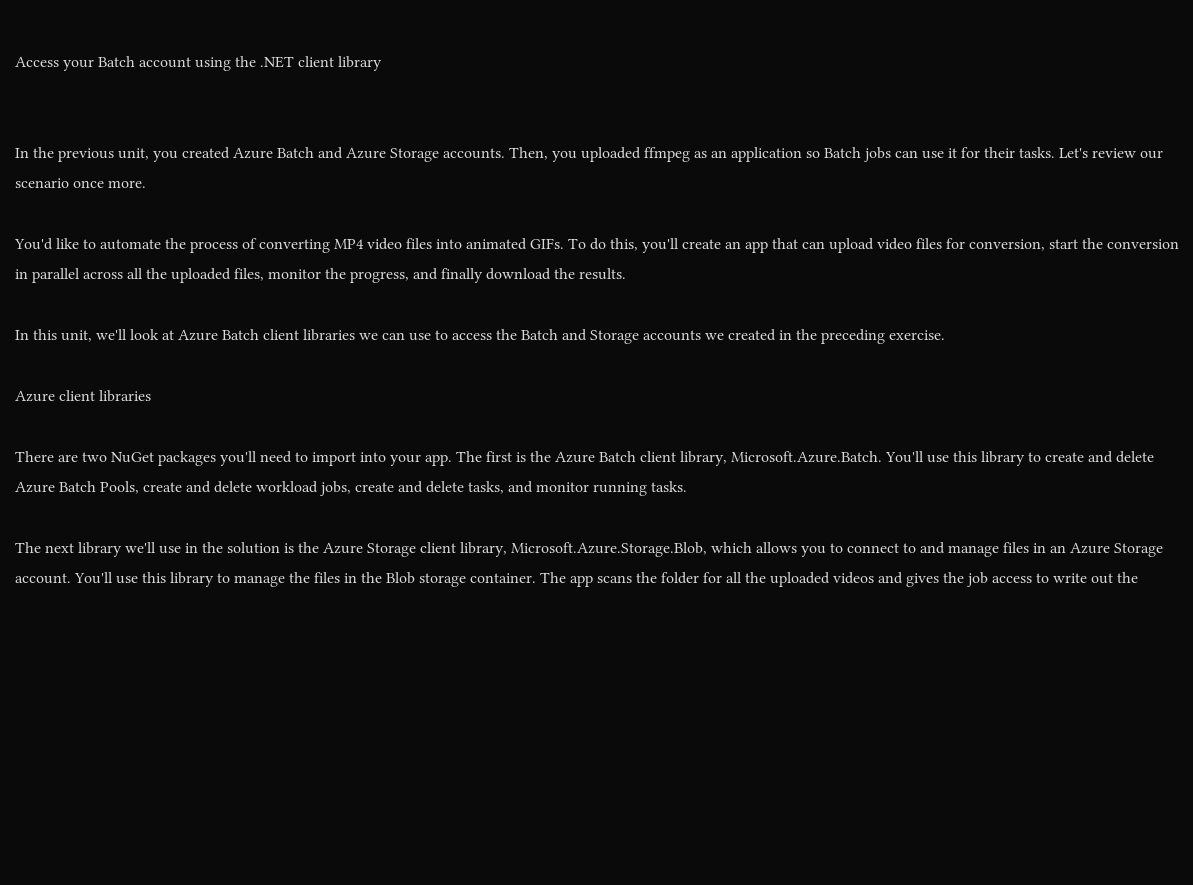Access your Batch account using the .NET client library


In the previous unit, you created Azure Batch and Azure Storage accounts. Then, you uploaded ffmpeg as an application so Batch jobs can use it for their tasks. Let's review our scenario once more.

You'd like to automate the process of converting MP4 video files into animated GIFs. To do this, you'll create an app that can upload video files for conversion, start the conversion in parallel across all the uploaded files, monitor the progress, and finally download the results.

In this unit, we'll look at Azure Batch client libraries we can use to access the Batch and Storage accounts we created in the preceding exercise.

Azure client libraries

There are two NuGet packages you'll need to import into your app. The first is the Azure Batch client library, Microsoft.Azure.Batch. You'll use this library to create and delete Azure Batch Pools, create and delete workload jobs, create and delete tasks, and monitor running tasks.

The next library we'll use in the solution is the Azure Storage client library, Microsoft.Azure.Storage.Blob, which allows you to connect to and manage files in an Azure Storage account. You'll use this library to manage the files in the Blob storage container. The app scans the folder for all the uploaded videos and gives the job access to write out the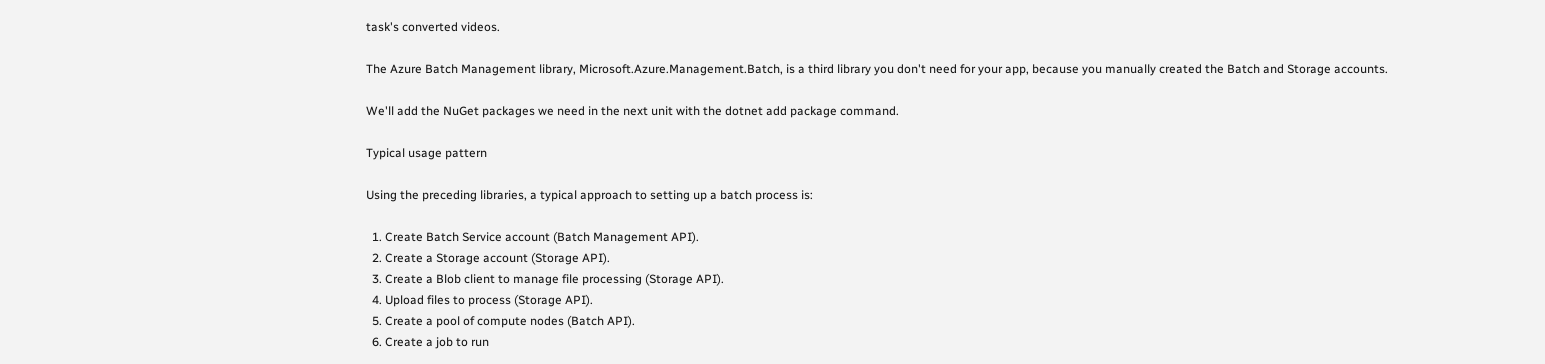task's converted videos.

The Azure Batch Management library, Microsoft.Azure.Management.Batch, is a third library you don't need for your app, because you manually created the Batch and Storage accounts.

We'll add the NuGet packages we need in the next unit with the dotnet add package command.

Typical usage pattern

Using the preceding libraries, a typical approach to setting up a batch process is:

  1. Create Batch Service account (Batch Management API).
  2. Create a Storage account (Storage API).
  3. Create a Blob client to manage file processing (Storage API).
  4. Upload files to process (Storage API).
  5. Create a pool of compute nodes (Batch API).
  6. Create a job to run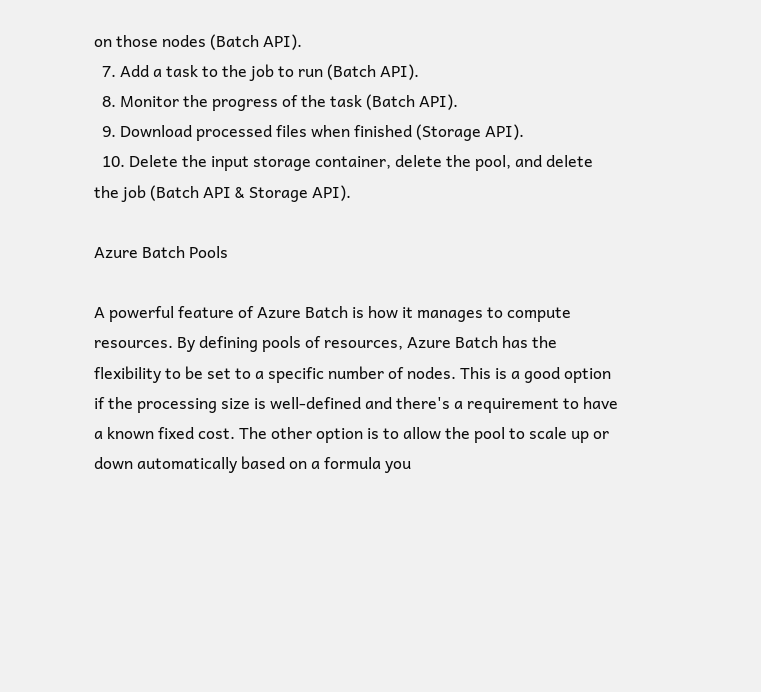on those nodes (Batch API).
  7. Add a task to the job to run (Batch API).
  8. Monitor the progress of the task (Batch API).
  9. Download processed files when finished (Storage API).
  10. Delete the input storage container, delete the pool, and delete the job (Batch API & Storage API).

Azure Batch Pools

A powerful feature of Azure Batch is how it manages to compute resources. By defining pools of resources, Azure Batch has the flexibility to be set to a specific number of nodes. This is a good option if the processing size is well-defined and there's a requirement to have a known fixed cost. The other option is to allow the pool to scale up or down automatically based on a formula you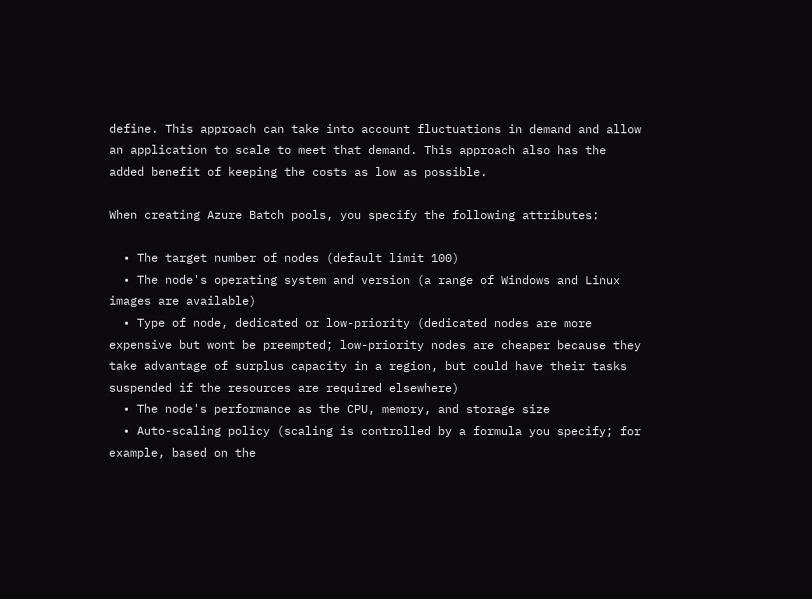define. This approach can take into account fluctuations in demand and allow an application to scale to meet that demand. This approach also has the added benefit of keeping the costs as low as possible.

When creating Azure Batch pools, you specify the following attributes:

  • The target number of nodes (default limit 100)
  • The node's operating system and version (a range of Windows and Linux images are available)
  • Type of node, dedicated or low-priority (dedicated nodes are more expensive but wont be preempted; low-priority nodes are cheaper because they take advantage of surplus capacity in a region, but could have their tasks suspended if the resources are required elsewhere)
  • The node's performance as the CPU, memory, and storage size
  • Auto-scaling policy (scaling is controlled by a formula you specify; for example, based on the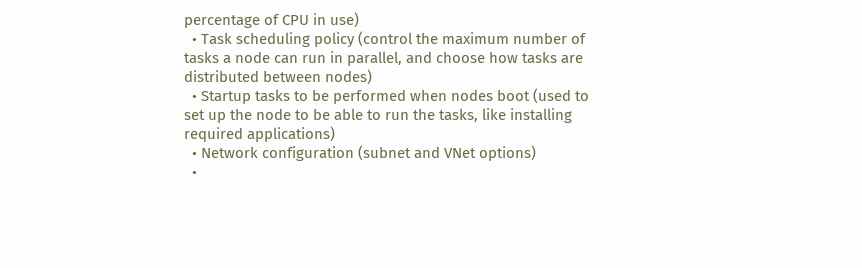percentage of CPU in use)
  • Task scheduling policy (control the maximum number of tasks a node can run in parallel, and choose how tasks are distributed between nodes)
  • Startup tasks to be performed when nodes boot (used to set up the node to be able to run the tasks, like installing required applications)
  • Network configuration (subnet and VNet options)
  •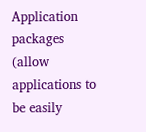Application packages (allow applications to be easily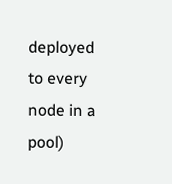deployed to every node in a pool)